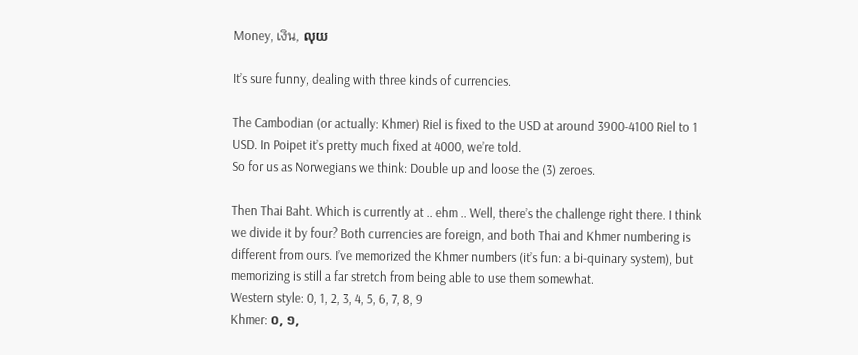Money, เงิน, លុយ

It’s sure funny, dealing with three kinds of currencies.

The Cambodian (or actually: Khmer) Riel is fixed to the USD at around 3900-4100 Riel to 1 USD. In Poipet it’s pretty much fixed at 4000, we’re told.
So for us as Norwegians we think: Double up and loose the (3) zeroes.

Then Thai Baht. Which is currently at .. ehm .. Well, there’s the challenge right there. I think we divide it by four? Both currencies are foreign, and both Thai and Khmer numbering is different from ours. I’ve memorized the Khmer numbers (it’s fun: a bi-quinary system), but memorizing is still a far stretch from being able to use them somewhat.
Western style: 0, 1, 2, 3, 4, 5, 6, 7, 8, 9
Khmer: ០, ១,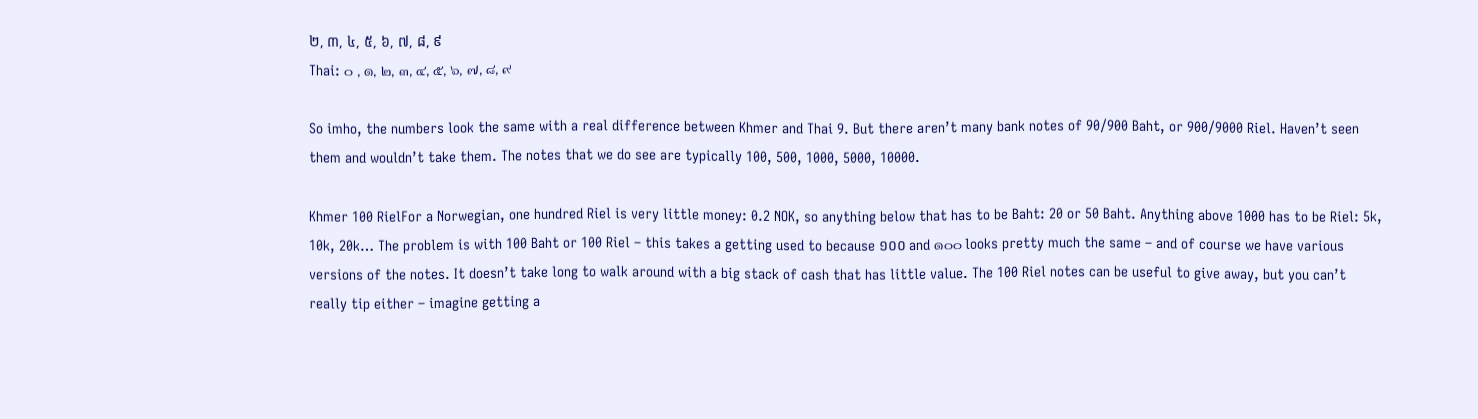២, ៣, ៤, ៥, ៦, ៧, ៨, ៩
Thai: ๐ , ๑, ๒, ๓, ๔, ๕, ๖, ๗, ๘, ๙

So imho, the numbers look the same with a real difference between Khmer and Thai 9. But there aren’t many bank notes of 90/900 Baht, or 900/9000 Riel. Haven’t seen them and wouldn’t take them. The notes that we do see are typically 100, 500, 1000, 5000, 10000.

Khmer 100 RielFor a Norwegian, one hundred Riel is very little money: 0.2 NOK, so anything below that has to be Baht: 20 or 50 Baht. Anything above 1000 has to be Riel: 5k, 10k, 20k… The problem is with 100 Baht or 100 Riel – this takes a getting used to because ១០០ and ๑๐๐ looks pretty much the same – and of course we have various versions of the notes. It doesn’t take long to walk around with a big stack of cash that has little value. The 100 Riel notes can be useful to give away, but you can’t really tip either – imagine getting a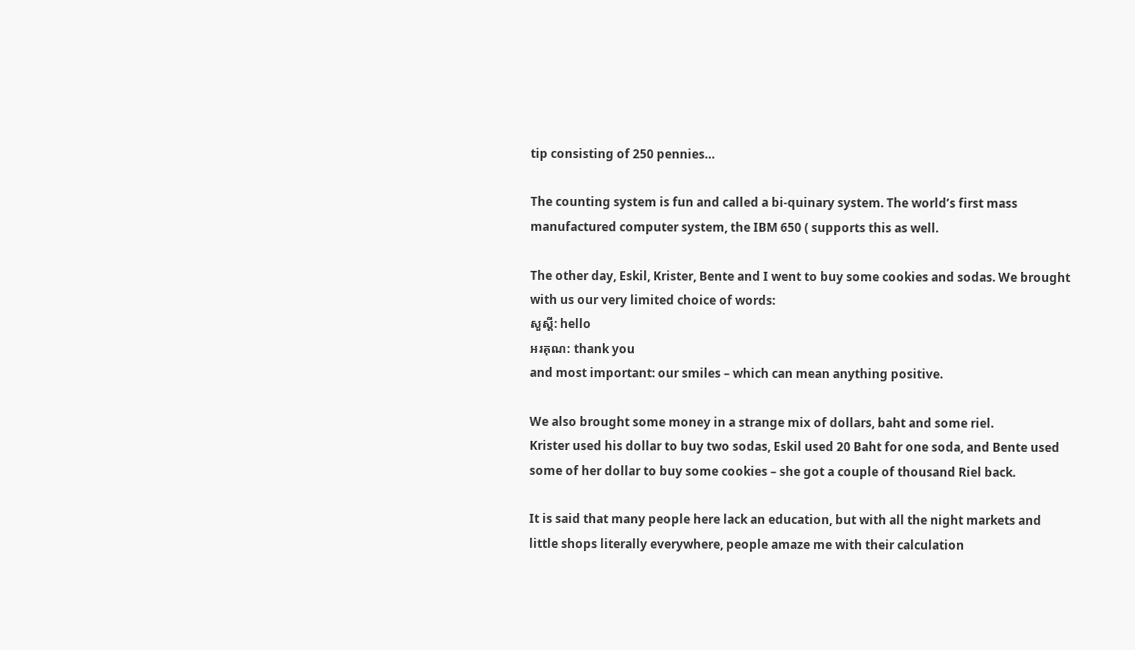tip consisting of 250 pennies…

The counting system is fun and called a bi-quinary system. The world’s first mass manufactured computer system, the IBM 650 ( supports this as well.

The other day, Eskil, Krister, Bente and I went to buy some cookies and sodas. We brought with us our very limited choice of words:
សួស្តី: hello
អរគុណ: thank you
and most important: our smiles – which can mean anything positive.

We also brought some money in a strange mix of dollars, baht and some riel.
Krister used his dollar to buy two sodas, Eskil used 20 Baht for one soda, and Bente used some of her dollar to buy some cookies – she got a couple of thousand Riel back.

It is said that many people here lack an education, but with all the night markets and little shops literally everywhere, people amaze me with their calculation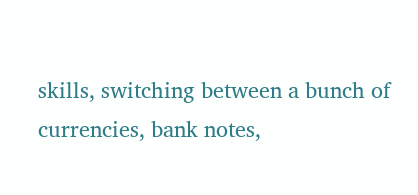skills, switching between a bunch of currencies, bank notes,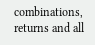combinations, returns and all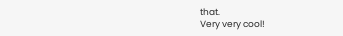that.
Very very cool!